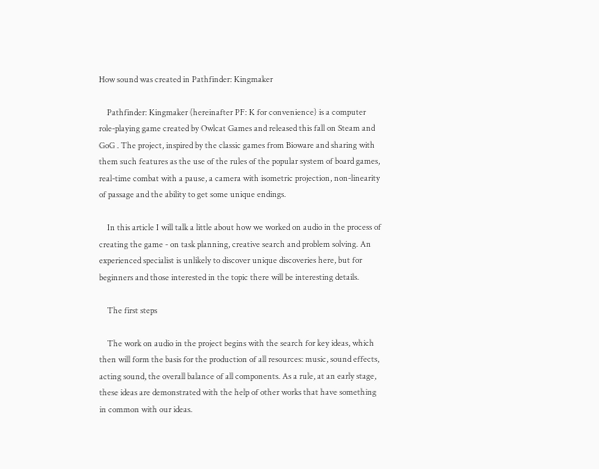How sound was created in Pathfinder: Kingmaker

    Pathfinder: Kingmaker (hereinafter PF: K for convenience) is a computer role-playing game created by Owlcat Games and released this fall on Steam and GoG . The project, inspired by the classic games from Bioware and sharing with them such features as the use of the rules of the popular system of board games, real-time combat with a pause, a camera with isometric projection, non-linearity of passage and the ability to get some unique endings.

    In this article I will talk a little about how we worked on audio in the process of creating the game - on task planning, creative search and problem solving. An experienced specialist is unlikely to discover unique discoveries here, but for beginners and those interested in the topic there will be interesting details.

    The first steps

    The work on audio in the project begins with the search for key ideas, which then will form the basis for the production of all resources: music, sound effects, acting sound, the overall balance of all components. As a rule, at an early stage, these ideas are demonstrated with the help of other works that have something in common with our ideas.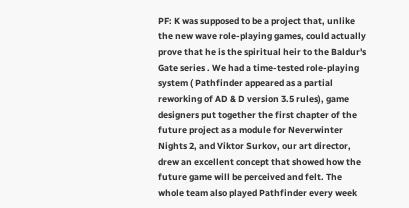PF: K was supposed to be a project that, unlike the new wave role-playing games, could actually prove that he is the spiritual heir to the Baldur's Gate series . We had a time-tested role-playing system ( Pathfinder appeared as a partial reworking of AD & D version 3.5 rules), game designers put together the first chapter of the future project as a module for Neverwinter Nights 2, and Viktor Surkov, our art director, drew an excellent concept that showed how the future game will be perceived and felt. The whole team also played Pathfinder every week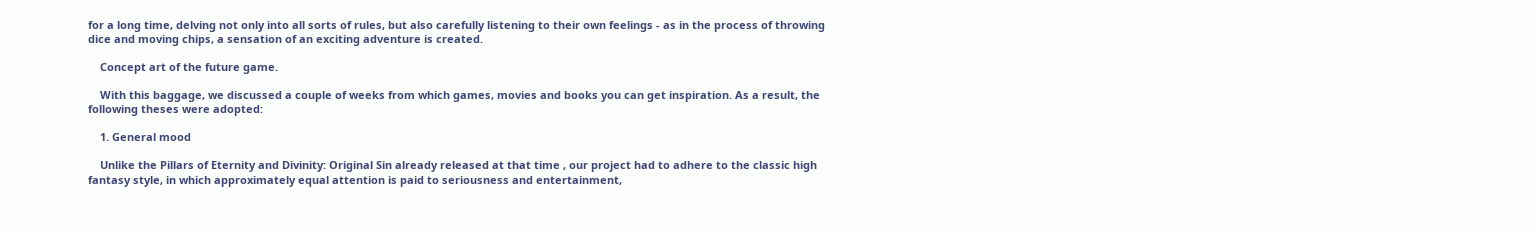for a long time, delving not only into all sorts of rules, but also carefully listening to their own feelings - as in the process of throwing dice and moving chips, a sensation of an exciting adventure is created.

    Concept art of the future game.

    With this baggage, we discussed a couple of weeks from which games, movies and books you can get inspiration. As a result, the following theses were adopted:

    1. General mood

    Unlike the Pillars of Eternity and Divinity: Original Sin already released at that time , our project had to adhere to the classic high fantasy style, in which approximately equal attention is paid to seriousness and entertainment,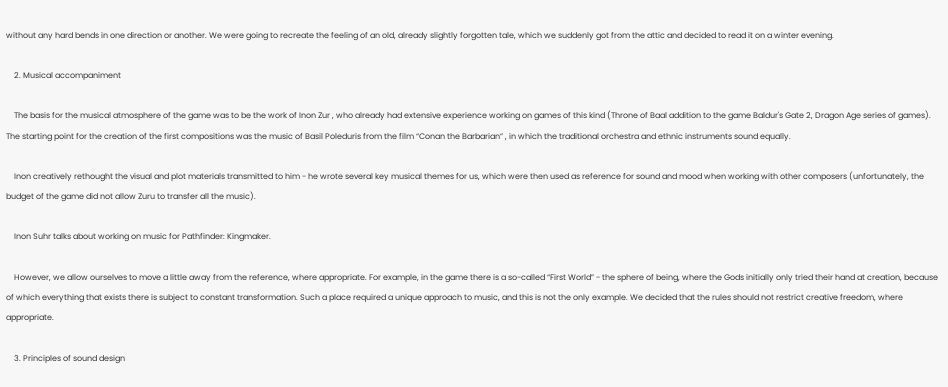without any hard bends in one direction or another. We were going to recreate the feeling of an old, already slightly forgotten tale, which we suddenly got from the attic and decided to read it on a winter evening.

    2. Musical accompaniment

    The basis for the musical atmosphere of the game was to be the work of Inon Zur , who already had extensive experience working on games of this kind (Throne of Baal addition to the game Baldur's Gate 2, Dragon Age series of games). The starting point for the creation of the first compositions was the music of Basil Poleduris from the film “Conan the Barbarian” , in which the traditional orchestra and ethnic instruments sound equally.

    Inon creatively rethought the visual and plot materials transmitted to him - he wrote several key musical themes for us, which were then used as reference for sound and mood when working with other composers (unfortunately, the budget of the game did not allow Zuru to transfer all the music).

    Inon Suhr talks about working on music for Pathfinder: Kingmaker.

    However, we allow ourselves to move a little away from the reference, where appropriate. For example, in the game there is a so-called “First World” - the sphere of being, where the Gods initially only tried their hand at creation, because of which everything that exists there is subject to constant transformation. Such a place required a unique approach to music, and this is not the only example. We decided that the rules should not restrict creative freedom, where appropriate.

    3. Principles of sound design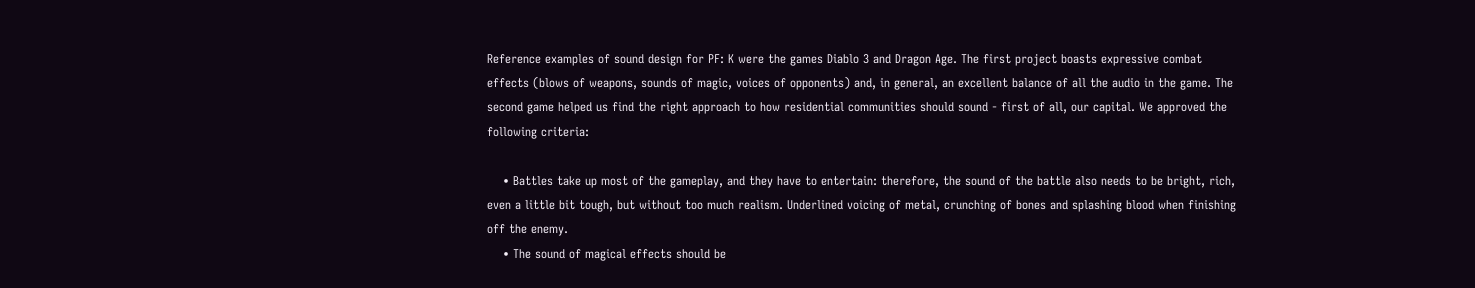Reference examples of sound design for PF: K were the games Diablo 3 and Dragon Age. The first project boasts expressive combat effects (blows of weapons, sounds of magic, voices of opponents) and, in general, an excellent balance of all the audio in the game. The second game helped us find the right approach to how residential communities should sound - first of all, our capital. We approved the following criteria:

    • Battles take up most of the gameplay, and they have to entertain: therefore, the sound of the battle also needs to be bright, rich, even a little bit tough, but without too much realism. Underlined voicing of metal, crunching of bones and splashing blood when finishing off the enemy.
    • The sound of magical effects should be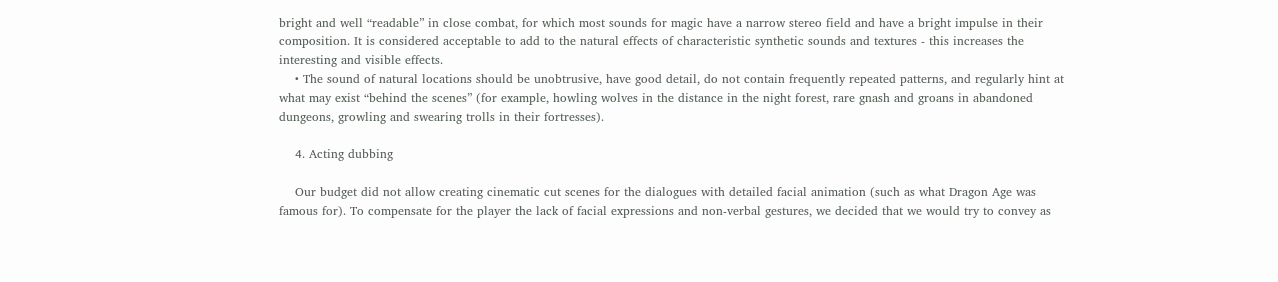bright and well “readable” in close combat, for which most sounds for magic have a narrow stereo field and have a bright impulse in their composition. It is considered acceptable to add to the natural effects of characteristic synthetic sounds and textures - this increases the interesting and visible effects.
    • The sound of natural locations should be unobtrusive, have good detail, do not contain frequently repeated patterns, and regularly hint at what may exist “behind the scenes” (for example, howling wolves in the distance in the night forest, rare gnash and groans in abandoned dungeons, growling and swearing trolls in their fortresses).

    4. Acting dubbing

    Our budget did not allow creating cinematic cut scenes for the dialogues with detailed facial animation (such as what Dragon Age was famous for). To compensate for the player the lack of facial expressions and non-verbal gestures, we decided that we would try to convey as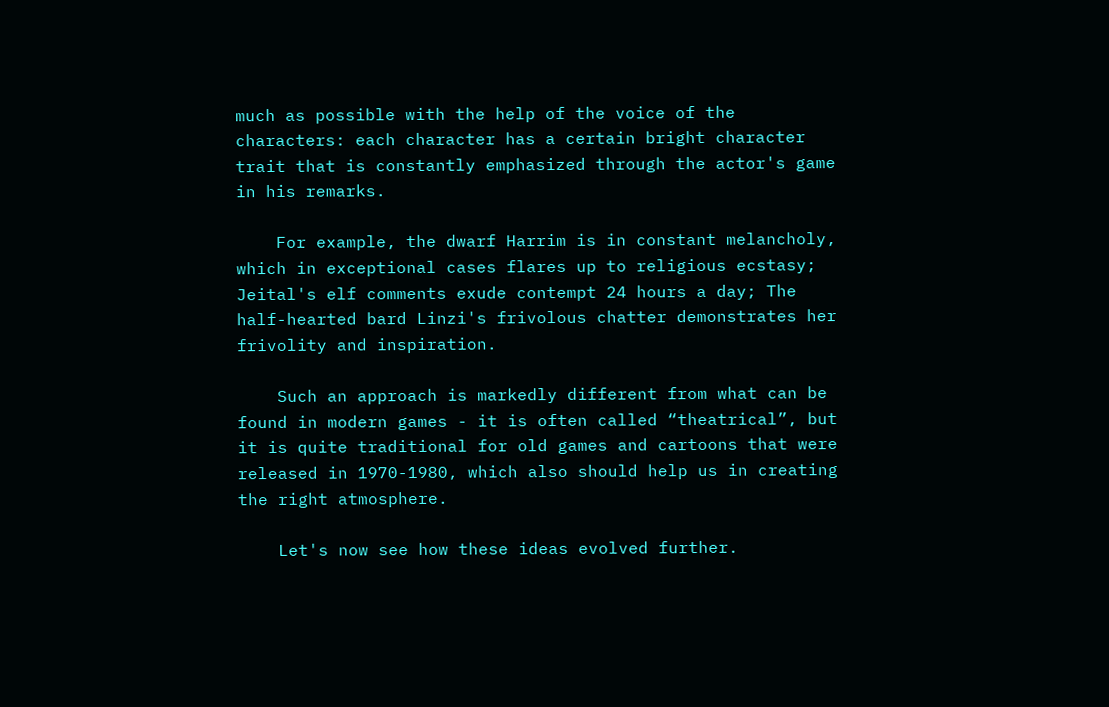much as possible with the help of the voice of the characters: each character has a certain bright character trait that is constantly emphasized through the actor's game in his remarks.

    For example, the dwarf Harrim is in constant melancholy, which in exceptional cases flares up to religious ecstasy; Jeital's elf comments exude contempt 24 hours a day; The half-hearted bard Linzi's frivolous chatter demonstrates her frivolity and inspiration.

    Such an approach is markedly different from what can be found in modern games - it is often called “theatrical”, but it is quite traditional for old games and cartoons that were released in 1970-1980, which also should help us in creating the right atmosphere.

    Let's now see how these ideas evolved further.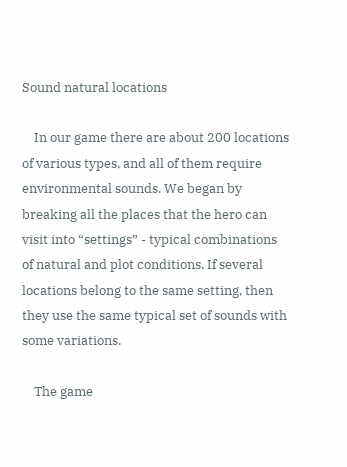Sound natural locations

    In our game there are about 200 locations of various types, and all of them require environmental sounds. We began by breaking all the places that the hero can visit into “settings” - typical combinations of natural and plot conditions. If several locations belong to the same setting, then they use the same typical set of sounds with some variations.

    The game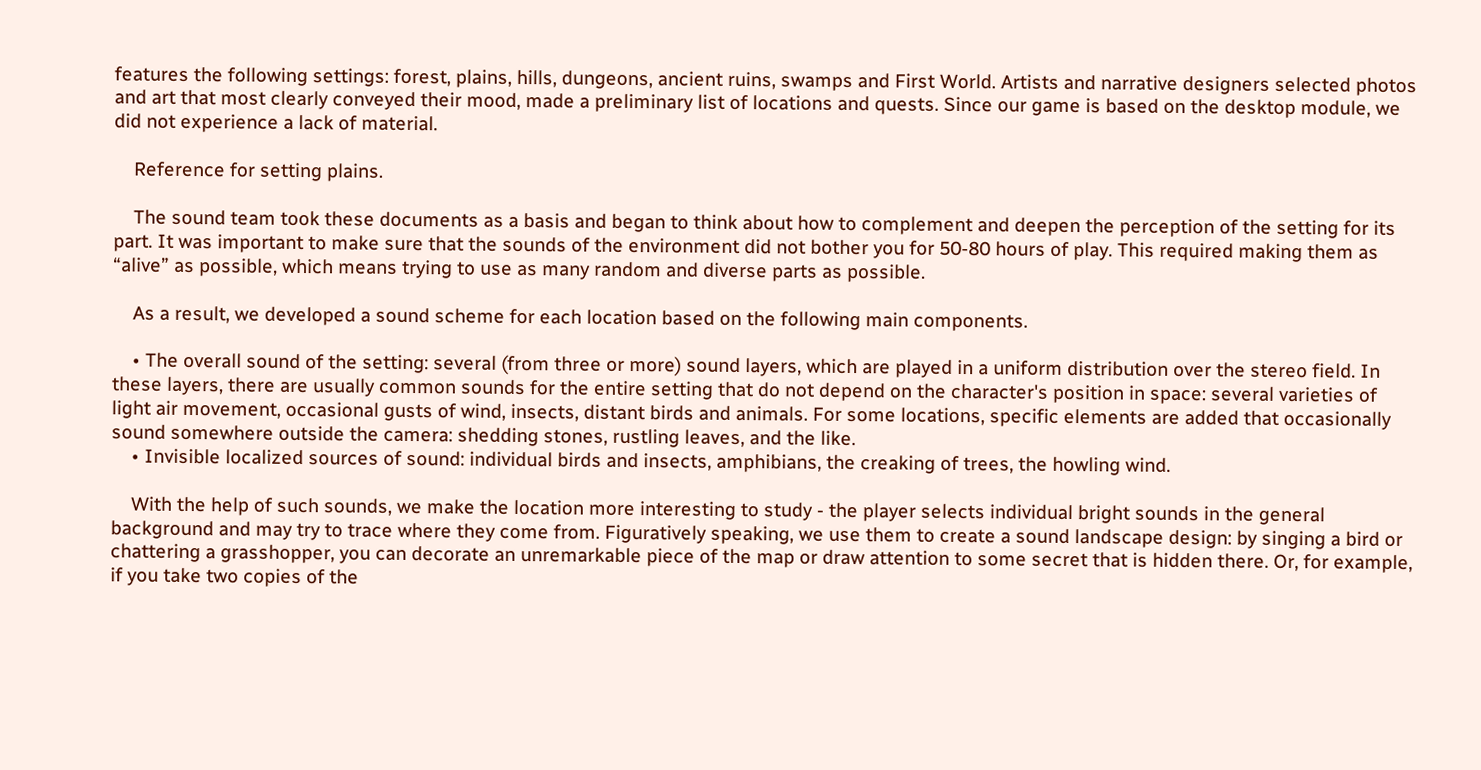features the following settings: forest, plains, hills, dungeons, ancient ruins, swamps and First World. Artists and narrative designers selected photos and art that most clearly conveyed their mood, made a preliminary list of locations and quests. Since our game is based on the desktop module, we did not experience a lack of material.

    Reference for setting plains.

    The sound team took these documents as a basis and began to think about how to complement and deepen the perception of the setting for its part. It was important to make sure that the sounds of the environment did not bother you for 50-80 hours of play. This required making them as “alive” as possible, which means trying to use as many random and diverse parts as possible.

    As a result, we developed a sound scheme for each location based on the following main components.

    • The overall sound of the setting: several (from three or more) sound layers, which are played in a uniform distribution over the stereo field. In these layers, there are usually common sounds for the entire setting that do not depend on the character's position in space: several varieties of light air movement, occasional gusts of wind, insects, distant birds and animals. For some locations, specific elements are added that occasionally sound somewhere outside the camera: shedding stones, rustling leaves, and the like.
    • Invisible localized sources of sound: individual birds and insects, amphibians, the creaking of trees, the howling wind.

    With the help of such sounds, we make the location more interesting to study - the player selects individual bright sounds in the general background and may try to trace where they come from. Figuratively speaking, we use them to create a sound landscape design: by singing a bird or chattering a grasshopper, you can decorate an unremarkable piece of the map or draw attention to some secret that is hidden there. Or, for example, if you take two copies of the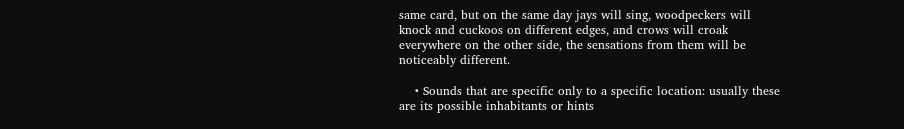same card, but on the same day jays will sing, woodpeckers will knock and cuckoos on different edges, and crows will croak everywhere on the other side, the sensations from them will be noticeably different.

    • Sounds that are specific only to a specific location: usually these are its possible inhabitants or hints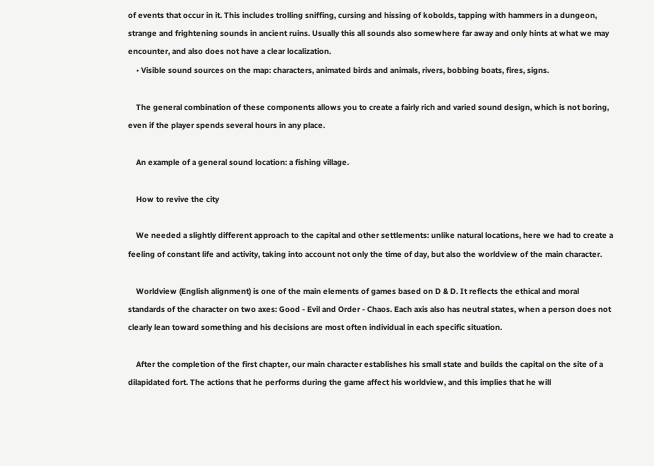of events that occur in it. This includes trolling sniffing, cursing and hissing of kobolds, tapping with hammers in a dungeon, strange and frightening sounds in ancient ruins. Usually this all sounds also somewhere far away and only hints at what we may encounter, and also does not have a clear localization.
    • Visible sound sources on the map: characters, animated birds and animals, rivers, bobbing boats, fires, signs.

    The general combination of these components allows you to create a fairly rich and varied sound design, which is not boring, even if the player spends several hours in any place.

    An example of a general sound location: a fishing village.

    How to revive the city

    We needed a slightly different approach to the capital and other settlements: unlike natural locations, here we had to create a feeling of constant life and activity, taking into account not only the time of day, but also the worldview of the main character.

    Worldview (English alignment) is one of the main elements of games based on D & D. It reflects the ethical and moral standards of the character on two axes: Good - Evil and Order - Chaos. Each axis also has neutral states, when a person does not clearly lean toward something and his decisions are most often individual in each specific situation.

    After the completion of the first chapter, our main character establishes his small state and builds the capital on the site of a dilapidated fort. The actions that he performs during the game affect his worldview, and this implies that he will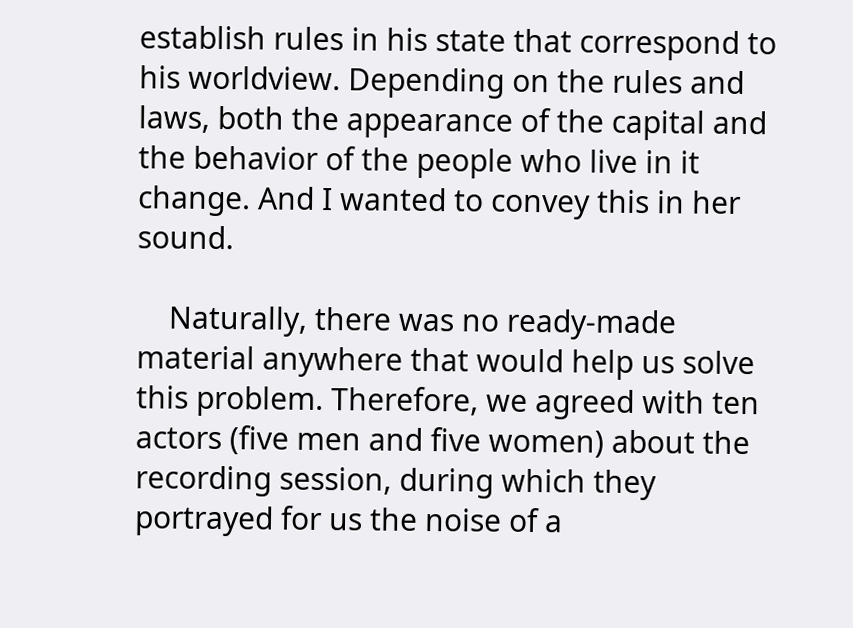establish rules in his state that correspond to his worldview. Depending on the rules and laws, both the appearance of the capital and the behavior of the people who live in it change. And I wanted to convey this in her sound.

    Naturally, there was no ready-made material anywhere that would help us solve this problem. Therefore, we agreed with ten actors (five men and five women) about the recording session, during which they portrayed for us the noise of a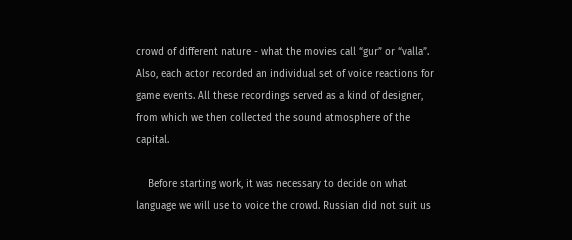crowd of different nature - what the movies call “gur” or “valla”. Also, each actor recorded an individual set of voice reactions for game events. All these recordings served as a kind of designer, from which we then collected the sound atmosphere of the capital.

    Before starting work, it was necessary to decide on what language we will use to voice the crowd. Russian did not suit us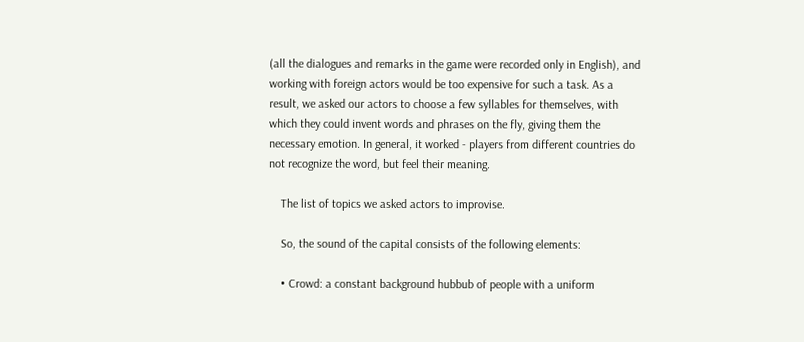(all the dialogues and remarks in the game were recorded only in English), and working with foreign actors would be too expensive for such a task. As a result, we asked our actors to choose a few syllables for themselves, with which they could invent words and phrases on the fly, giving them the necessary emotion. In general, it worked - players from different countries do not recognize the word, but feel their meaning.

    The list of topics we asked actors to improvise.

    So, the sound of the capital consists of the following elements:

    • Crowd: a constant background hubbub of people with a uniform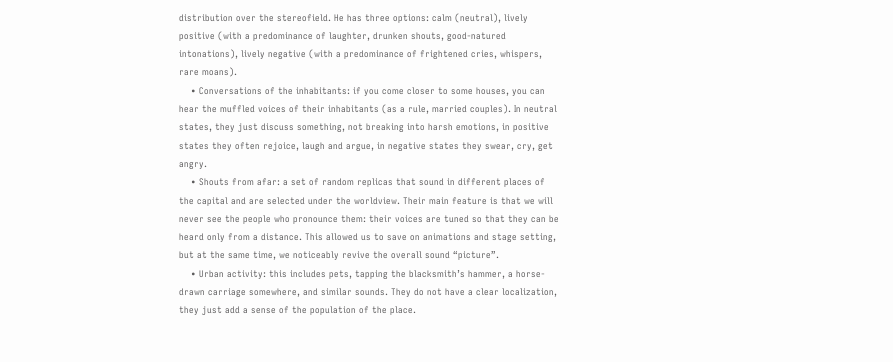distribution over the stereofield. He has three options: calm (neutral), lively positive (with a predominance of laughter, drunken shouts, good-natured intonations), lively negative (with a predominance of frightened cries, whispers, rare moans).
    • Conversations of the inhabitants: if you come closer to some houses, you can hear the muffled voices of their inhabitants (as a rule, married couples). In neutral states, they just discuss something, not breaking into harsh emotions, in positive states they often rejoice, laugh and argue, in negative states they swear, cry, get angry.
    • Shouts from afar: a set of random replicas that sound in different places of the capital and are selected under the worldview. Their main feature is that we will never see the people who pronounce them: their voices are tuned so that they can be heard only from a distance. This allowed us to save on animations and stage setting, but at the same time, we noticeably revive the overall sound “picture”.
    • Urban activity: this includes pets, tapping the blacksmith’s hammer, a horse-drawn carriage somewhere, and similar sounds. They do not have a clear localization, they just add a sense of the population of the place.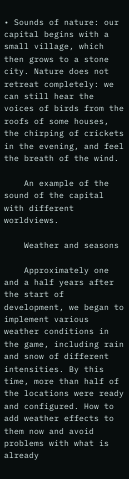• Sounds of nature: our capital begins with a small village, which then grows to a stone city. Nature does not retreat completely: we can still hear the voices of birds from the roofs of some houses, the chirping of crickets in the evening, and feel the breath of the wind.

    An example of the sound of the capital with different worldviews.

    Weather and seasons

    Approximately one and a half years after the start of development, we began to implement various weather conditions in the game, including rain and snow of different intensities. By this time, more than half of the locations were ready and configured. How to add weather effects to them now and avoid problems with what is already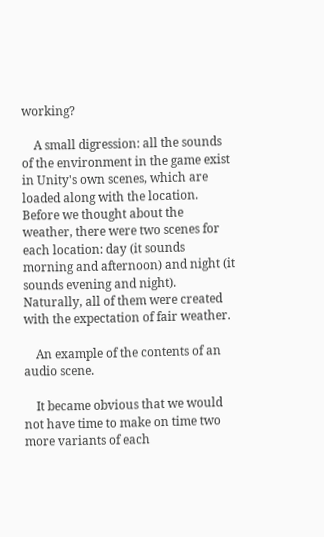working?

    A small digression: all the sounds of the environment in the game exist in Unity's own scenes, which are loaded along with the location. Before we thought about the weather, there were two scenes for each location: day (it sounds morning and afternoon) and night (it sounds evening and night). Naturally, all of them were created with the expectation of fair weather.

    An example of the contents of an audio scene.

    It became obvious that we would not have time to make on time two more variants of each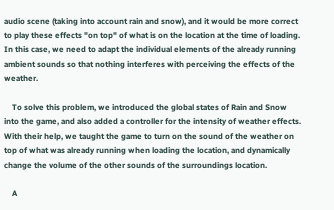audio scene (taking into account rain and snow), and it would be more correct to play these effects "on top" of what is on the location at the time of loading. In this case, we need to adapt the individual elements of the already running ambient sounds so that nothing interferes with perceiving the effects of the weather.

    To solve this problem, we introduced the global states of Rain and Snow into the game, and also added a controller for the intensity of weather effects. With their help, we taught the game to turn on the sound of the weather on top of what was already running when loading the location, and dynamically change the volume of the other sounds of the surroundings location.

    A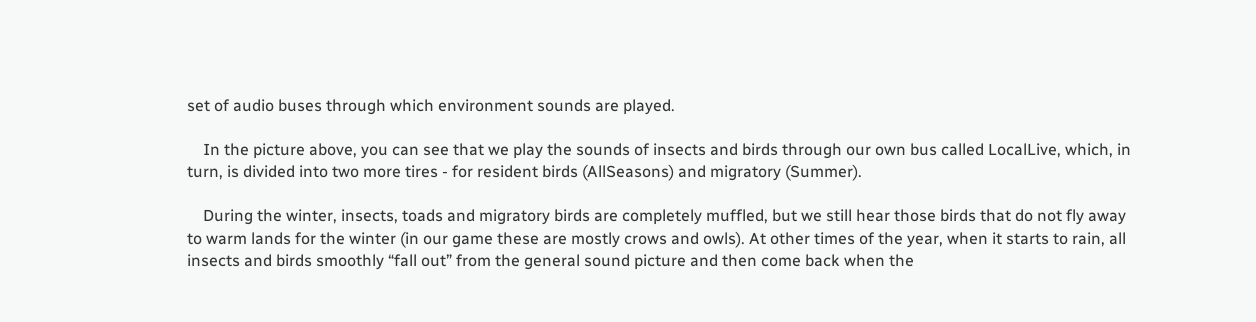set of audio buses through which environment sounds are played.

    In the picture above, you can see that we play the sounds of insects and birds through our own bus called LocalLive, which, in turn, is divided into two more tires - for resident birds (AllSeasons) and migratory (Summer).

    During the winter, insects, toads and migratory birds are completely muffled, but we still hear those birds that do not fly away to warm lands for the winter (in our game these are mostly crows and owls). At other times of the year, when it starts to rain, all insects and birds smoothly “fall out” from the general sound picture and then come back when the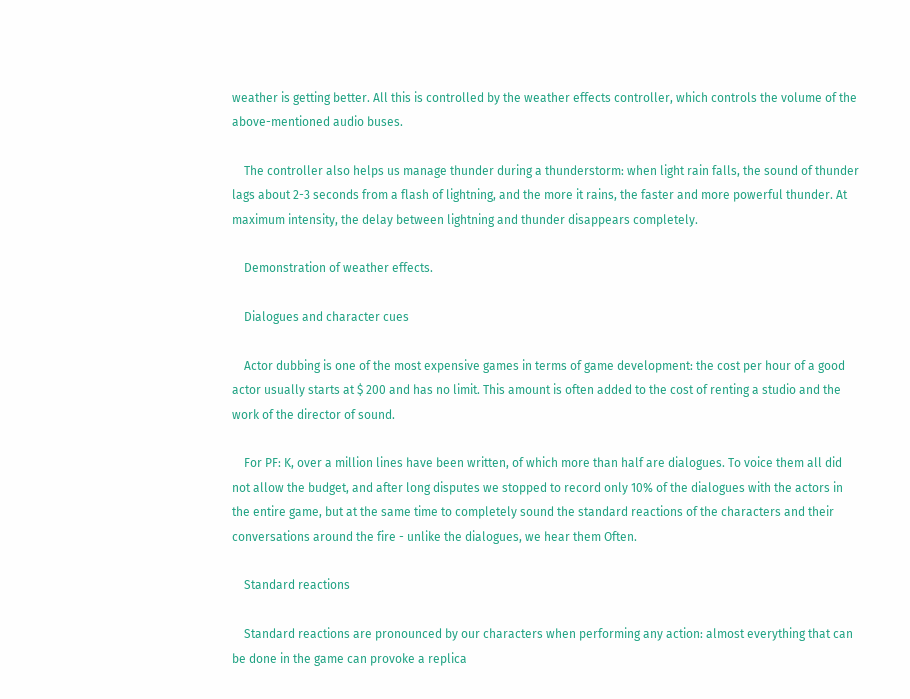weather is getting better. All this is controlled by the weather effects controller, which controls the volume of the above-mentioned audio buses.

    The controller also helps us manage thunder during a thunderstorm: when light rain falls, the sound of thunder lags about 2-3 seconds from a flash of lightning, and the more it rains, the faster and more powerful thunder. At maximum intensity, the delay between lightning and thunder disappears completely.

    Demonstration of weather effects.

    Dialogues and character cues

    Actor dubbing is one of the most expensive games in terms of game development: the cost per hour of a good actor usually starts at $ 200 and has no limit. This amount is often added to the cost of renting a studio and the work of the director of sound.

    For PF: K, over a million lines have been written, of which more than half are dialogues. To voice them all did not allow the budget, and after long disputes we stopped to record only 10% of the dialogues with the actors in the entire game, but at the same time to completely sound the standard reactions of the characters and their conversations around the fire - unlike the dialogues, we hear them Often.

    Standard reactions

    Standard reactions are pronounced by our characters when performing any action: almost everything that can be done in the game can provoke a replica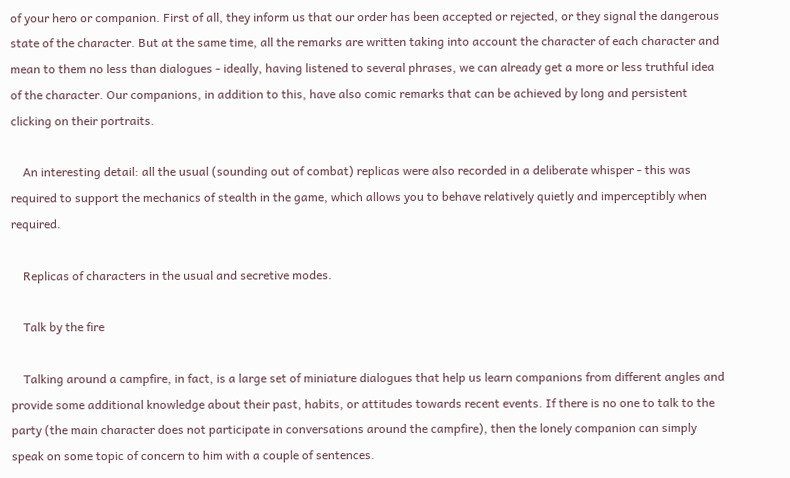of your hero or companion. First of all, they inform us that our order has been accepted or rejected, or they signal the dangerous state of the character. But at the same time, all the remarks are written taking into account the character of each character and mean to them no less than dialogues - ideally, having listened to several phrases, we can already get a more or less truthful idea of the character. Our companions, in addition to this, have also comic remarks that can be achieved by long and persistent clicking on their portraits.

    An interesting detail: all the usual (sounding out of combat) replicas were also recorded in a deliberate whisper - this was required to support the mechanics of stealth in the game, which allows you to behave relatively quietly and imperceptibly when required.

    Replicas of characters in the usual and secretive modes.

    Talk by the fire

    Talking around a campfire, in fact, is a large set of miniature dialogues that help us learn companions from different angles and provide some additional knowledge about their past, habits, or attitudes towards recent events. If there is no one to talk to the party (the main character does not participate in conversations around the campfire), then the lonely companion can simply speak on some topic of concern to him with a couple of sentences.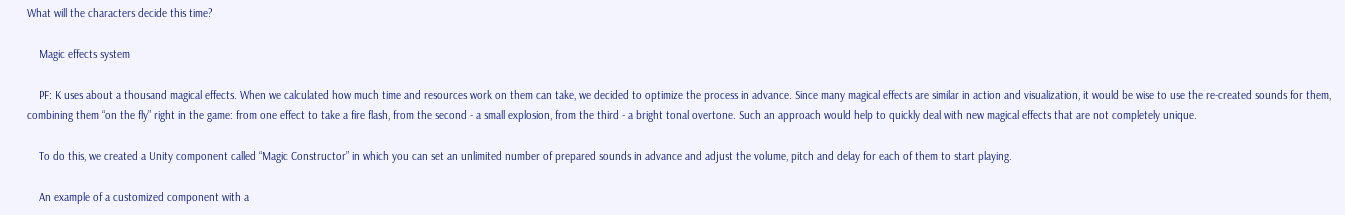What will the characters decide this time?

    Magic effects system

    PF: K uses about a thousand magical effects. When we calculated how much time and resources work on them can take, we decided to optimize the process in advance. Since many magical effects are similar in action and visualization, it would be wise to use the re-created sounds for them, combining them “on the fly” right in the game: from one effect to take a fire flash, from the second - a small explosion, from the third - a bright tonal overtone. Such an approach would help to quickly deal with new magical effects that are not completely unique.

    To do this, we created a Unity component called “Magic Constructor” in which you can set an unlimited number of prepared sounds in advance and adjust the volume, pitch and delay for each of them to start playing.

    An example of a customized component with a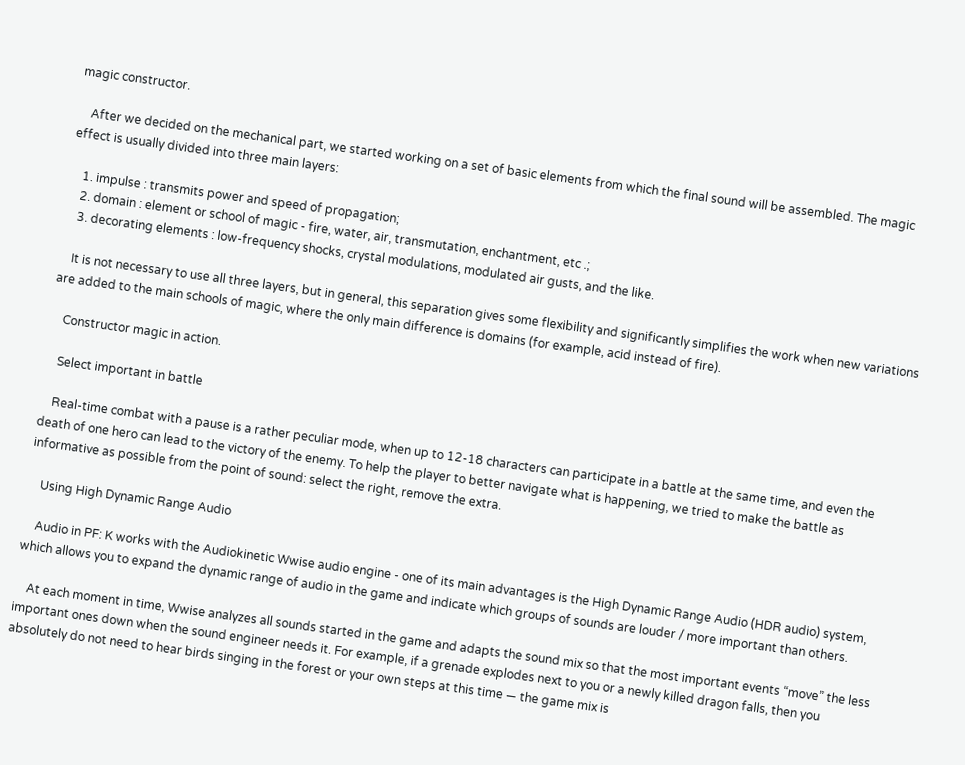magic constructor.

    After we decided on the mechanical part, we started working on a set of basic elements from which the final sound will be assembled. The magic effect is usually divided into three main layers:

    1. impulse : transmits power and speed of propagation;
    2. domain : element or school of magic - fire, water, air, transmutation, enchantment, etc .;
    3. decorating elements : low-frequency shocks, crystal modulations, modulated air gusts, and the like.

    It is not necessary to use all three layers, but in general, this separation gives some flexibility and significantly simplifies the work when new variations are added to the main schools of magic, where the only main difference is domains (for example, acid instead of fire).

    Constructor magic in action.

    Select important in battle

    Real-time combat with a pause is a rather peculiar mode, when up to 12-18 characters can participate in a battle at the same time, and even the death of one hero can lead to the victory of the enemy. To help the player to better navigate what is happening, we tried to make the battle as informative as possible from the point of sound: select the right, remove the extra.

    Using High Dynamic Range Audio

    Audio in PF: K works with the Audiokinetic Wwise audio engine - one of its main advantages is the High Dynamic Range Audio (HDR audio) system, which allows you to expand the dynamic range of audio in the game and indicate which groups of sounds are louder / more important than others.

    At each moment in time, Wwise analyzes all sounds started in the game and adapts the sound mix so that the most important events “move” the less important ones down when the sound engineer needs it. For example, if a grenade explodes next to you or a newly killed dragon falls, then you absolutely do not need to hear birds singing in the forest or your own steps at this time — the game mix is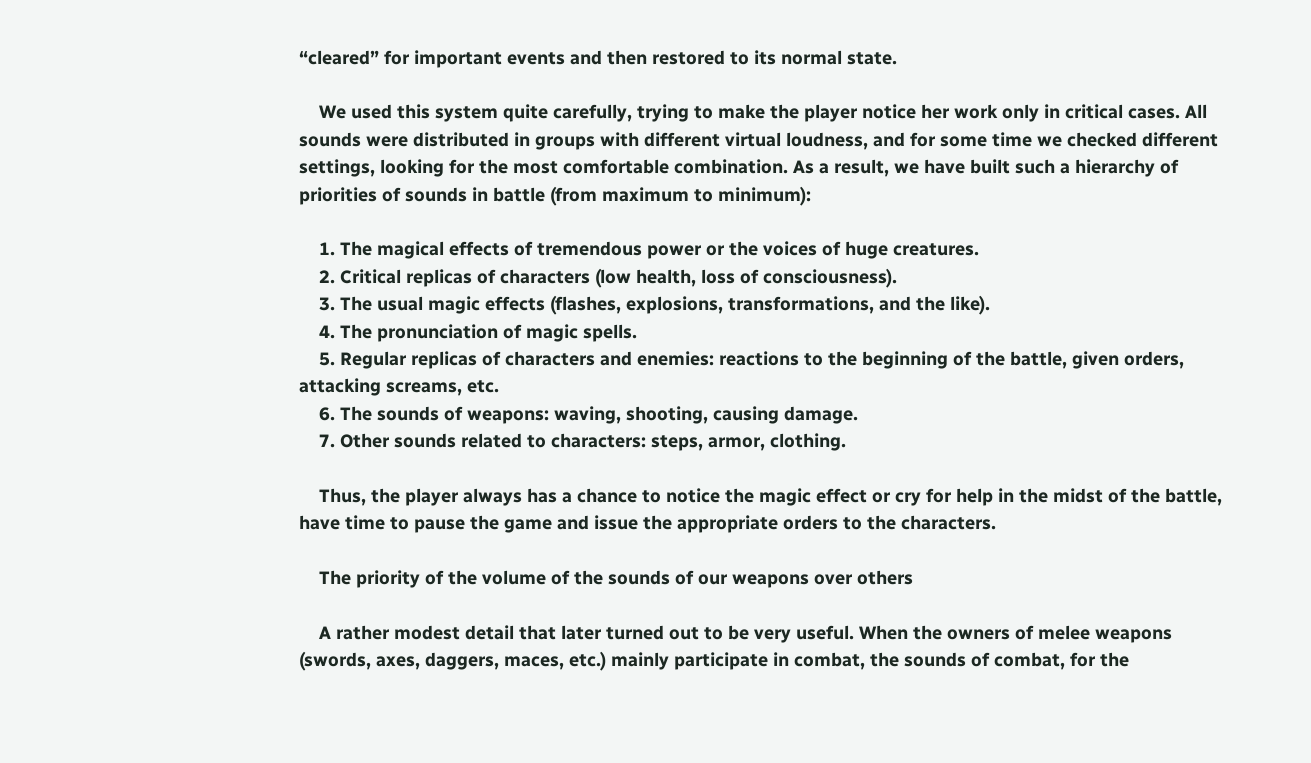“cleared” for important events and then restored to its normal state.

    We used this system quite carefully, trying to make the player notice her work only in critical cases. All sounds were distributed in groups with different virtual loudness, and for some time we checked different settings, looking for the most comfortable combination. As a result, we have built such a hierarchy of priorities of sounds in battle (from maximum to minimum):

    1. The magical effects of tremendous power or the voices of huge creatures.
    2. Critical replicas of characters (low health, loss of consciousness).
    3. The usual magic effects (flashes, explosions, transformations, and the like).
    4. The pronunciation of magic spells.
    5. Regular replicas of characters and enemies: reactions to the beginning of the battle, given orders, attacking screams, etc.
    6. The sounds of weapons: waving, shooting, causing damage.
    7. Other sounds related to characters: steps, armor, clothing.

    Thus, the player always has a chance to notice the magic effect or cry for help in the midst of the battle, have time to pause the game and issue the appropriate orders to the characters.

    The priority of the volume of the sounds of our weapons over others

    A rather modest detail that later turned out to be very useful. When the owners of melee weapons (swords, axes, daggers, maces, etc.) mainly participate in combat, the sounds of combat, for the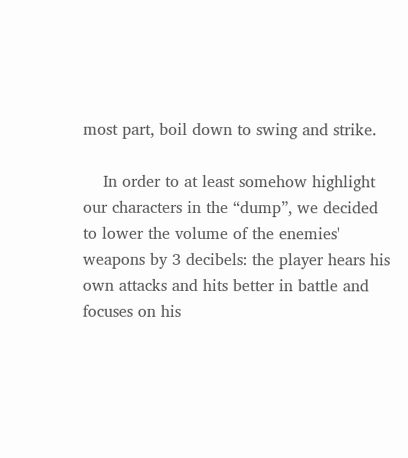most part, boil down to swing and strike.

    In order to at least somehow highlight our characters in the “dump”, we decided to lower the volume of the enemies' weapons by 3 decibels: the player hears his own attacks and hits better in battle and focuses on his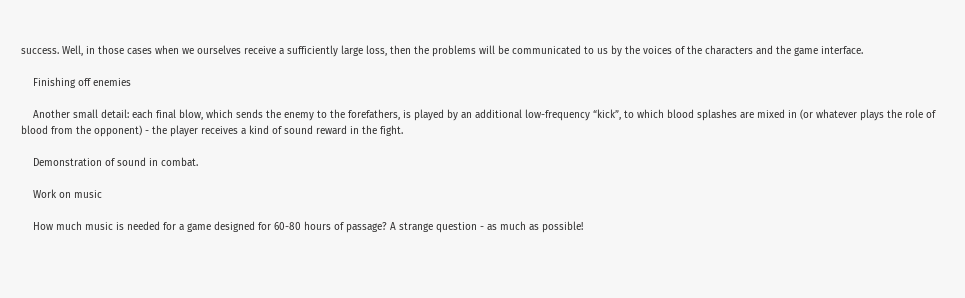success. Well, in those cases when we ourselves receive a sufficiently large loss, then the problems will be communicated to us by the voices of the characters and the game interface.

    Finishing off enemies

    Another small detail: each final blow, which sends the enemy to the forefathers, is played by an additional low-frequency “kick”, to which blood splashes are mixed in (or whatever plays the role of blood from the opponent) - the player receives a kind of sound reward in the fight.

    Demonstration of sound in combat.

    Work on music

    How much music is needed for a game designed for 60-80 hours of passage? A strange question - as much as possible!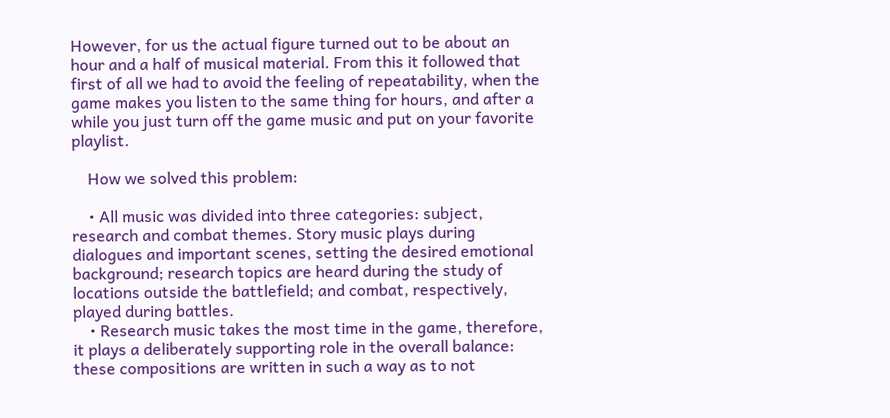However, for us the actual figure turned out to be about an hour and a half of musical material. From this it followed that first of all we had to avoid the feeling of repeatability, when the game makes you listen to the same thing for hours, and after a while you just turn off the game music and put on your favorite playlist.

    How we solved this problem:

    • All music was divided into three categories: subject, research and combat themes. Story music plays during dialogues and important scenes, setting the desired emotional background; research topics are heard during the study of locations outside the battlefield; and combat, respectively, played during battles.
    • Research music takes the most time in the game, therefore, it plays a deliberately supporting role in the overall balance: these compositions are written in such a way as to not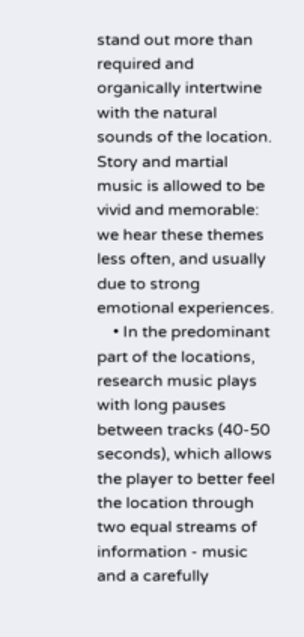stand out more than required and organically intertwine with the natural sounds of the location. Story and martial music is allowed to be vivid and memorable: we hear these themes less often, and usually due to strong emotional experiences.
    • In the predominant part of the locations, research music plays with long pauses between tracks (40-50 seconds), which allows the player to better feel the location through two equal streams of information - music and a carefully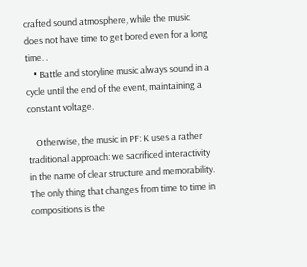crafted sound atmosphere, while the music does not have time to get bored even for a long time. .
    • Battle and storyline music always sound in a cycle until the end of the event, maintaining a constant voltage.

    Otherwise, the music in PF: K uses a rather traditional approach: we sacrificed interactivity in the name of clear structure and memorability. The only thing that changes from time to time in compositions is the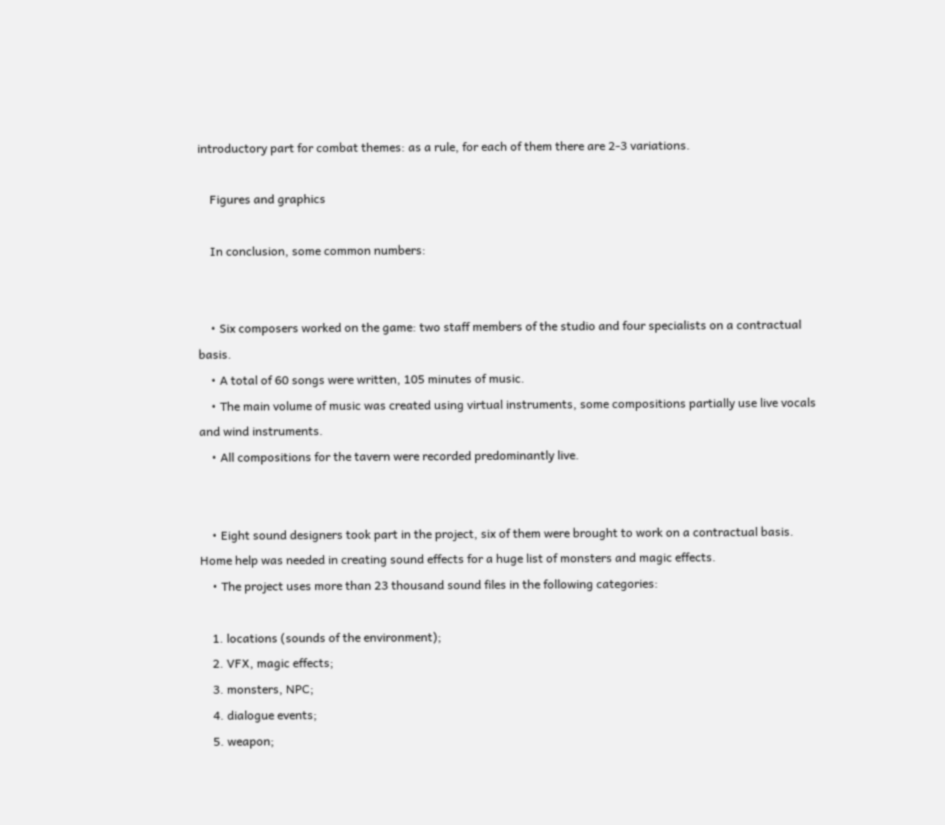introductory part for combat themes: as a rule, for each of them there are 2-3 variations.

    Figures and graphics

    In conclusion, some common numbers:


    • Six composers worked on the game: two staff members of the studio and four specialists on a contractual basis.
    • A total of 60 songs were written, 105 minutes of music.
    • The main volume of music was created using virtual instruments, some compositions partially use live vocals and wind instruments.
    • All compositions for the tavern were recorded predominantly live.


    • Eight sound designers took part in the project, six of them were brought to work on a contractual basis. Home help was needed in creating sound effects for a huge list of monsters and magic effects.
    • The project uses more than 23 thousand sound files in the following categories:

    1. locations (sounds of the environment);
    2. VFX, magic effects;
    3. monsters, NPC;
    4. dialogue events;
    5. weapon;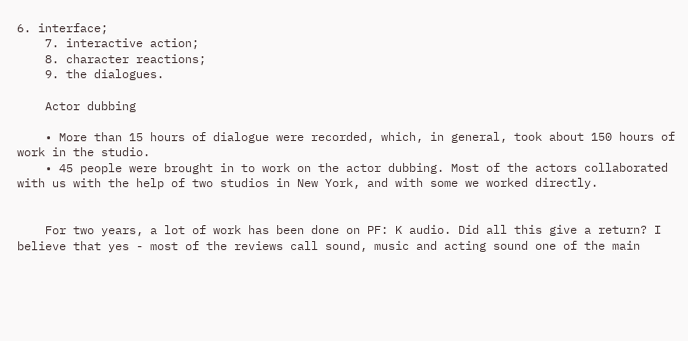6. interface;
    7. interactive action;
    8. character reactions;
    9. the dialogues.

    Actor dubbing

    • More than 15 hours of dialogue were recorded, which, in general, took about 150 hours of work in the studio.
    • 45 people were brought in to work on the actor dubbing. Most of the actors collaborated with us with the help of two studios in New York, and with some we worked directly.


    For two years, a lot of work has been done on PF: K audio. Did all this give a return? I believe that yes - most of the reviews call sound, music and acting sound one of the main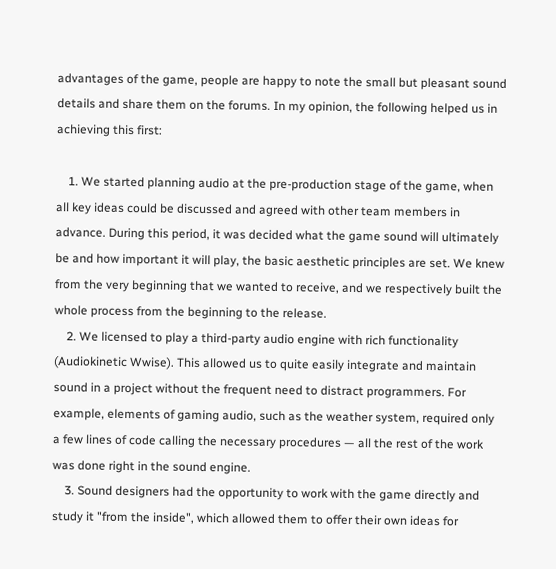advantages of the game, people are happy to note the small but pleasant sound details and share them on the forums. In my opinion, the following helped us in achieving this first:

    1. We started planning audio at the pre-production stage of the game, when all key ideas could be discussed and agreed with other team members in advance. During this period, it was decided what the game sound will ultimately be and how important it will play, the basic aesthetic principles are set. We knew from the very beginning that we wanted to receive, and we respectively built the whole process from the beginning to the release.
    2. We licensed to play a third-party audio engine with rich functionality (Audiokinetic Wwise). This allowed us to quite easily integrate and maintain sound in a project without the frequent need to distract programmers. For example, elements of gaming audio, such as the weather system, required only a few lines of code calling the necessary procedures — all the rest of the work was done right in the sound engine.
    3. Sound designers had the opportunity to work with the game directly and study it "from the inside", which allowed them to offer their own ideas for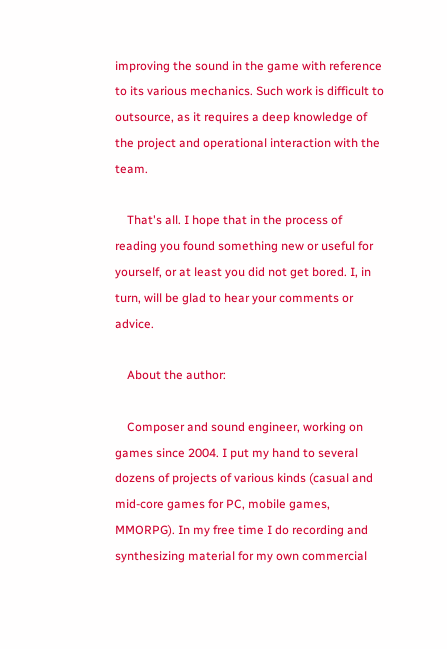improving the sound in the game with reference to its various mechanics. Such work is difficult to outsource, as it requires a deep knowledge of the project and operational interaction with the team.

    That's all. I hope that in the process of reading you found something new or useful for yourself, or at least you did not get bored. I, in turn, will be glad to hear your comments or advice.

    About the author:

    Composer and sound engineer, working on games since 2004. I put my hand to several dozens of projects of various kinds (casual and mid-core games for PC, mobile games, MMORPG). In my free time I do recording and synthesizing material for my own commercial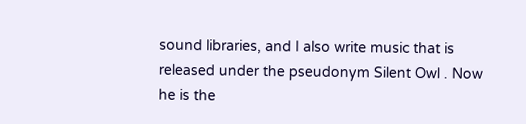sound libraries, and I also write music that is released under the pseudonym Silent Owl . Now he is the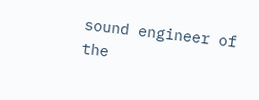sound engineer of the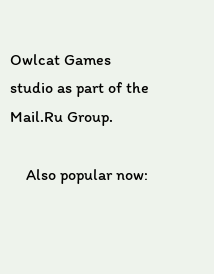Owlcat Games studio as part of the Mail.Ru Group.

    Also popular now: